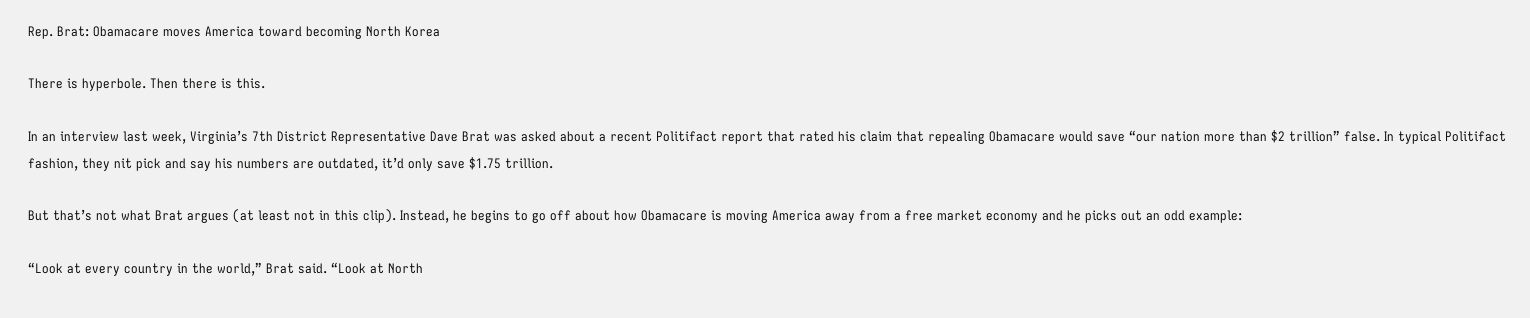Rep. Brat: Obamacare moves America toward becoming North Korea

There is hyperbole. Then there is this.

In an interview last week, Virginia’s 7th District Representative Dave Brat was asked about a recent Politifact report that rated his claim that repealing Obamacare would save “our nation more than $2 trillion” false. In typical Politifact fashion, they nit pick and say his numbers are outdated, it’d only save $1.75 trillion.

But that’s not what Brat argues (at least not in this clip). Instead, he begins to go off about how Obamacare is moving America away from a free market economy and he picks out an odd example:

“Look at every country in the world,” Brat said. “Look at North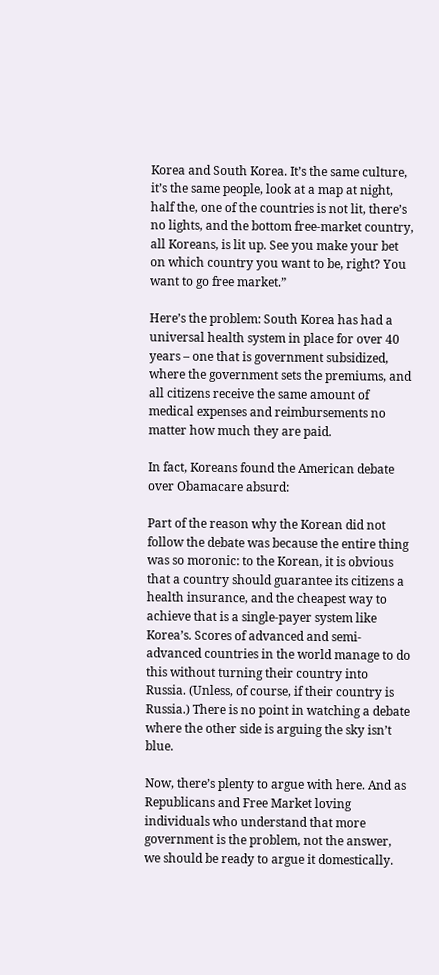Korea and South Korea. It’s the same culture, it’s the same people, look at a map at night, half the, one of the countries is not lit, there’s no lights, and the bottom free-market country, all Koreans, is lit up. See you make your bet on which country you want to be, right? You want to go free market.”

Here’s the problem: South Korea has had a universal health system in place for over 40 years – one that is government subsidized, where the government sets the premiums, and all citizens receive the same amount of medical expenses and reimbursements no matter how much they are paid.

In fact, Koreans found the American debate over Obamacare absurd:

Part of the reason why the Korean did not follow the debate was because the entire thing was so moronic: to the Korean, it is obvious that a country should guarantee its citizens a health insurance, and the cheapest way to achieve that is a single-payer system like Korea’s. Scores of advanced and semi-advanced countries in the world manage to do this without turning their country into Russia. (Unless, of course, if their country is Russia.) There is no point in watching a debate where the other side is arguing the sky isn’t blue.

Now, there’s plenty to argue with here. And as Republicans and Free Market loving individuals who understand that more government is the problem, not the answer, we should be ready to argue it domestically.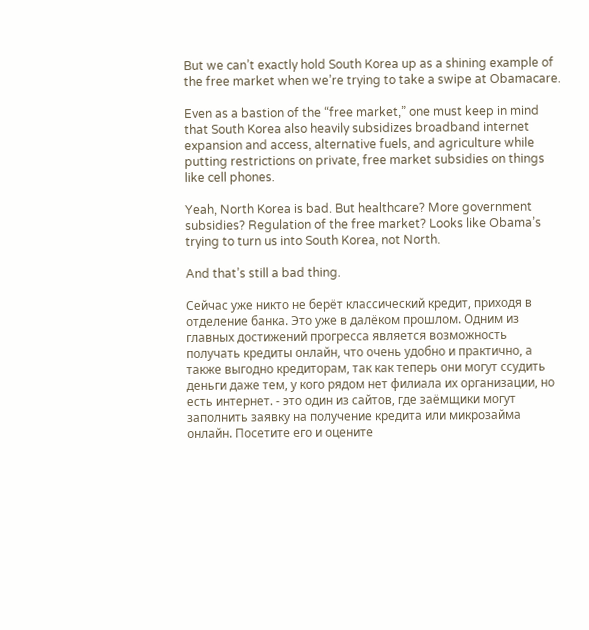But we can’t exactly hold South Korea up as a shining example of the free market when we’re trying to take a swipe at Obamacare.

Even as a bastion of the “free market,” one must keep in mind that South Korea also heavily subsidizes broadband internet expansion and access, alternative fuels, and agriculture while putting restrictions on private, free market subsidies on things like cell phones.

Yeah, North Korea is bad. But healthcare? More government subsidies? Regulation of the free market? Looks like Obama’s trying to turn us into South Korea, not North.

And that’s still a bad thing.

Сейчас уже никто не берёт классический кредит, приходя в отделение банка. Это уже в далёком прошлом. Одним из главных достижений прогресса является возможность получать кредиты онлайн, что очень удобно и практично, а также выгодно кредиторам, так как теперь они могут ссудить деньги даже тем, у кого рядом нет филиала их организации, но есть интернет. - это один из сайтов, где заёмщики могут заполнить заявку на получение кредита или микрозайма онлайн. Посетите его и оцените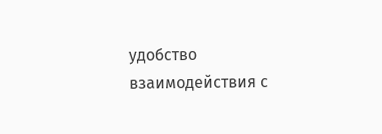удобство взаимодействия с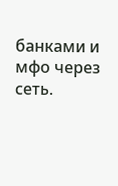банками и мфо через сеть.